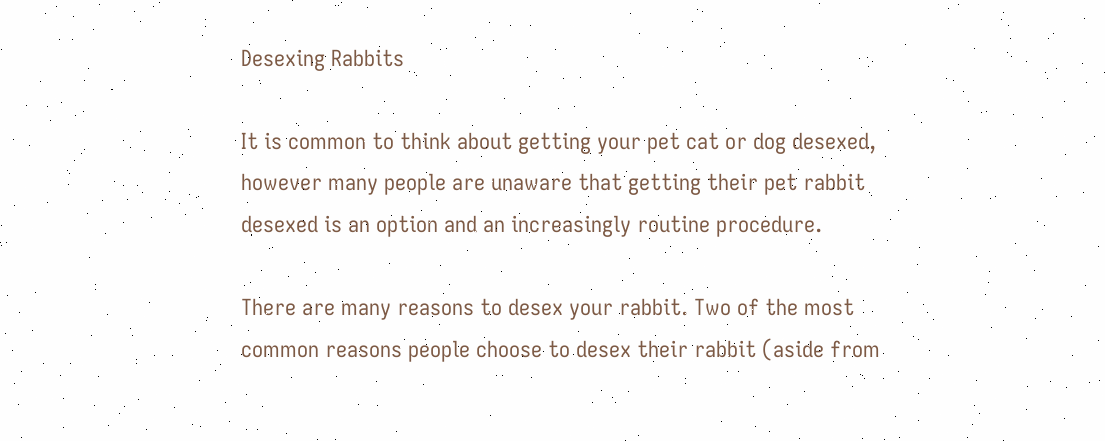Desexing Rabbits

It is common to think about getting your pet cat or dog desexed, however many people are unaware that getting their pet rabbit desexed is an option and an increasingly routine procedure.

There are many reasons to desex your rabbit. Two of the most common reasons people choose to desex their rabbit (aside from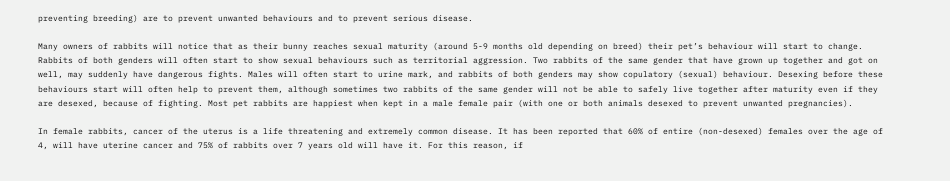preventing breeding) are to prevent unwanted behaviours and to prevent serious disease.

Many owners of rabbits will notice that as their bunny reaches sexual maturity (around 5-9 months old depending on breed) their pet’s behaviour will start to change. Rabbits of both genders will often start to show sexual behaviours such as territorial aggression. Two rabbits of the same gender that have grown up together and got on well, may suddenly have dangerous fights. Males will often start to urine mark, and rabbits of both genders may show copulatory (sexual) behaviour. Desexing before these behaviours start will often help to prevent them, although sometimes two rabbits of the same gender will not be able to safely live together after maturity even if they are desexed, because of fighting. Most pet rabbits are happiest when kept in a male female pair (with one or both animals desexed to prevent unwanted pregnancies).

In female rabbits, cancer of the uterus is a life threatening and extremely common disease. It has been reported that 60% of entire (non-desexed) females over the age of 4, will have uterine cancer and 75% of rabbits over 7 years old will have it. For this reason, if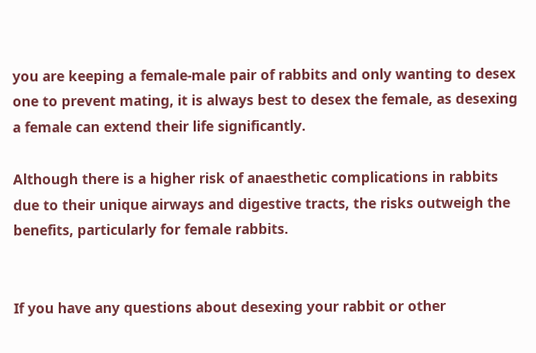you are keeping a female-male pair of rabbits and only wanting to desex one to prevent mating, it is always best to desex the female, as desexing a female can extend their life significantly.

Although there is a higher risk of anaesthetic complications in rabbits due to their unique airways and digestive tracts, the risks outweigh the benefits, particularly for female rabbits.


If you have any questions about desexing your rabbit or other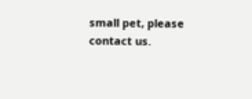small pet, please contact us.